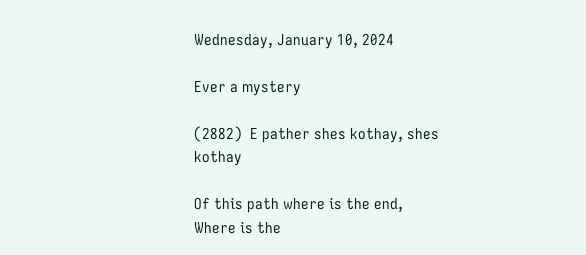Wednesday, January 10, 2024

Ever a mystery

(2882)  E pather shes kothay, shes kothay

Of this path where is the end,
Where is the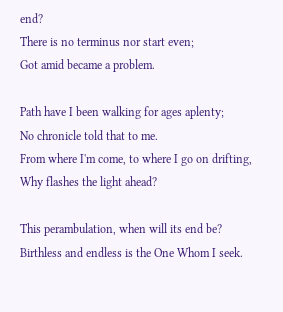end?
There is no terminus nor start even;
Got amid became a problem.

Path have I been walking for ages aplenty;
No chronicle told that to me.
From where I'm come, to where I go on drifting,
Why flashes the light ahead?

This perambulation, when will its end be?
Birthless and endless is the One Whom I seek.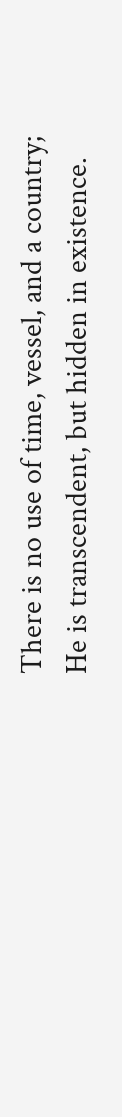There is no use of time, vessel, and a country;
He is transcendent, but hidden in existence.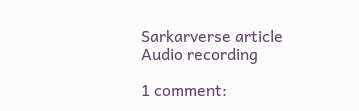Sarkarverse article
Audio recording

1 comment: